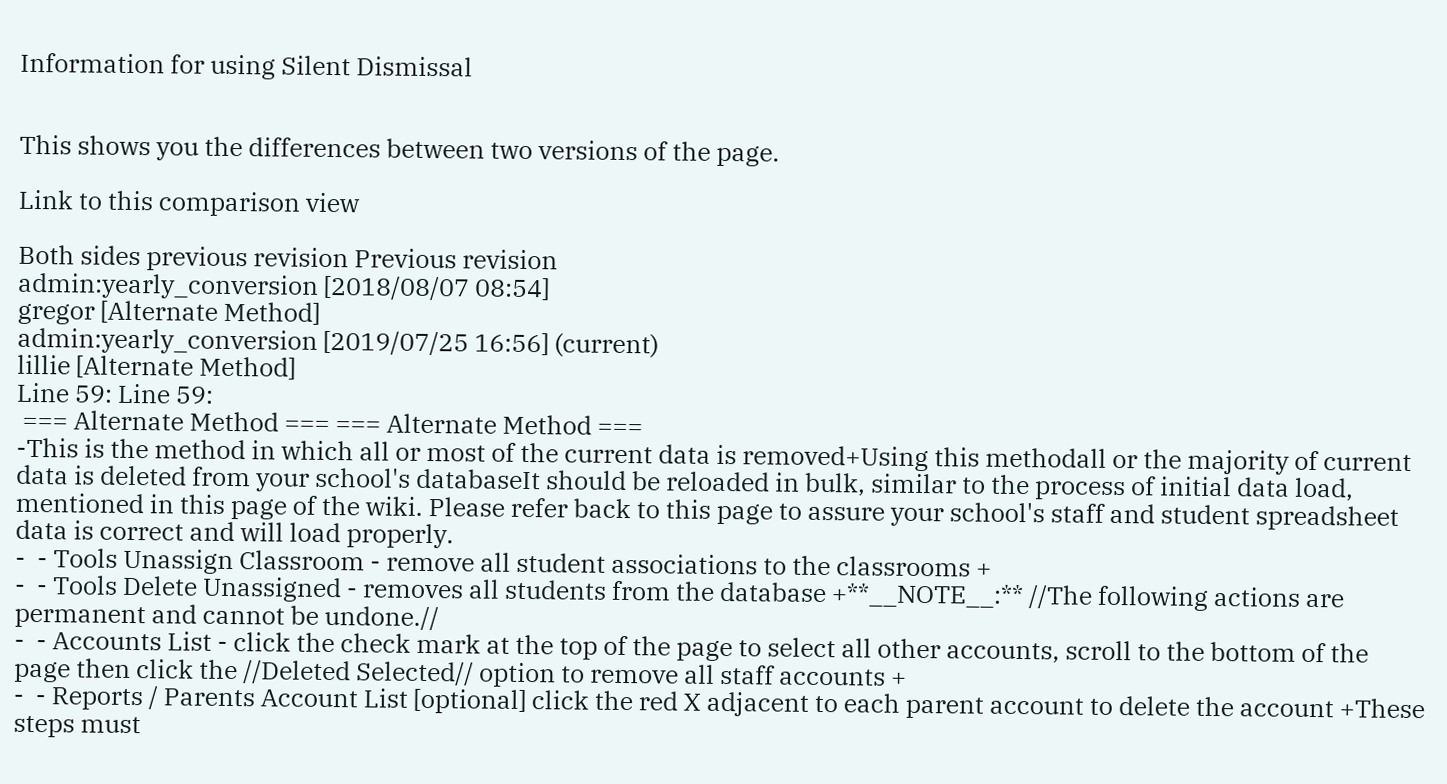Information for using Silent Dismissal


This shows you the differences between two versions of the page.

Link to this comparison view

Both sides previous revision Previous revision
admin:yearly_conversion [2018/08/07 08:54]
gregor [Alternate Method]
admin:yearly_conversion [2019/07/25 16:56] (current)
lillie [Alternate Method]
Line 59: Line 59:
 === Alternate Method === === Alternate Method ===
-This is the method in which all or most of the current data is removed+Using this methodall or the majority of current data is deleted from your school's databaseIt should be reloaded in bulk, similar to the process of initial data load, mentioned in this page of the wiki. Please refer back to this page to assure your school's staff and student spreadsheet data is correct and will load properly.
-  - Tools Unassign Classroom - remove all student associations to the classrooms +
-  - Tools Delete Unassigned - removes all students from the database +**__NOTE__:** //The following actions are permanent and cannot be undone.//
-  - Accounts List - click the check mark at the top of the page to select all other accounts, scroll to the bottom of the page then click the //Deleted Selected// option to remove all staff accounts +
-  - Reports / Parents Account List [optional] click the red X adjacent to each parent account to delete the account +These steps must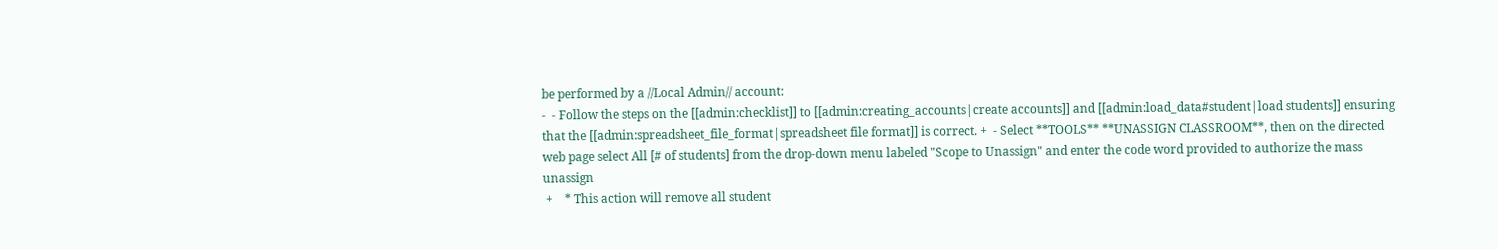be performed by a //Local Admin// account:
-  - Follow the steps on the [[admin:checklist]] to [[admin:creating_accounts|create accounts]] and [[admin:load_data#student|load students]] ensuring that the [[admin:spreadsheet_file_format|spreadsheet file format]] is correct. +  - Select **TOOLS** **UNASSIGN CLASSROOM**, then on the directed web page select All [# of students] from the drop-down menu labeled "Scope to Unassign" and enter the code word provided to authorize the mass unassign
 +    * This action will remove all student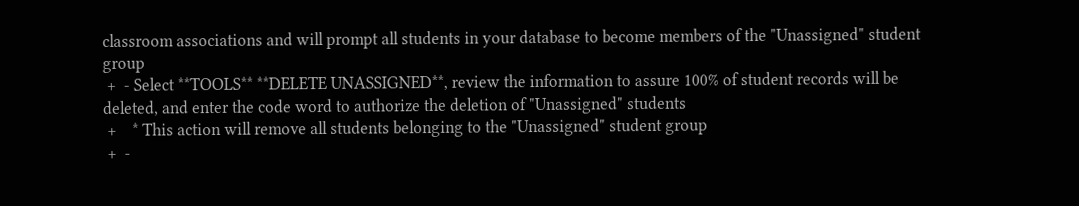classroom associations and will prompt all students in your database to become members of the "Unassigned" student group
 +  - Select **TOOLS** **DELETE UNASSIGNED**, review the information to assure 100% of student records will be deleted, and enter the code word to authorize the deletion of "Unassigned" students
 +    * This action will remove all students belonging to the "Unassigned" student group
 +  -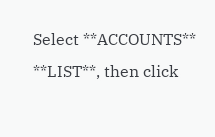Select **ACCOUNTS** **LIST**, then click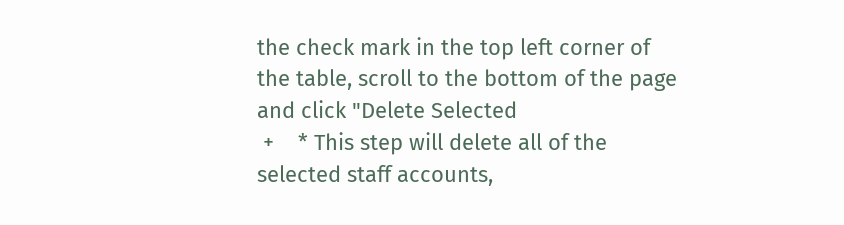the check mark in the top left corner of the table, scroll to the bottom of the page and click "Delete Selected
 +    * This step will delete all of the selected staff accounts,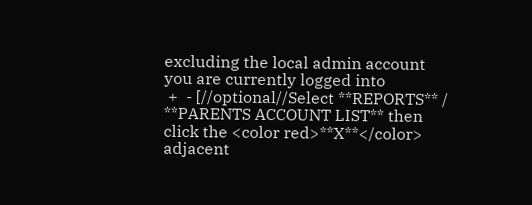excluding the local admin account you are currently logged into
 +  - [//optional//Select **REPORTS** / **PARENTS ACCOUNT LIST** then click the <color red>**X**</color> adjacent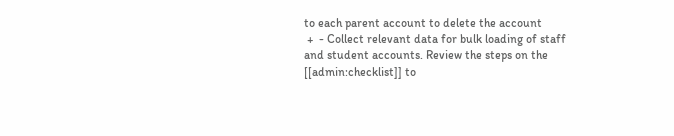to each parent account to delete the account
 +  - Collect relevant data for bulk loading of staff and student accounts. Review the steps on the [[admin:checklist]] to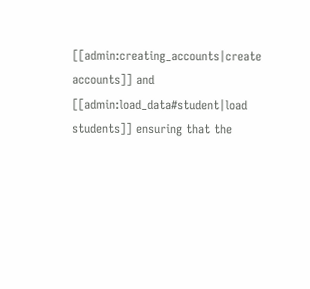[[admin:creating_accounts|create accounts]] and [[admin:load_data#student|load students]] ensuring that the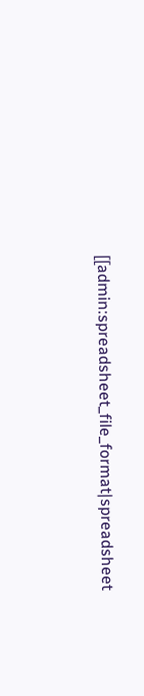[[admin:spreadsheet_file_format|spreadsheet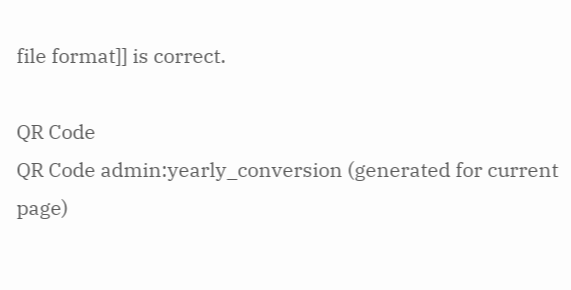file format]] is correct.

QR Code
QR Code admin:yearly_conversion (generated for current page)